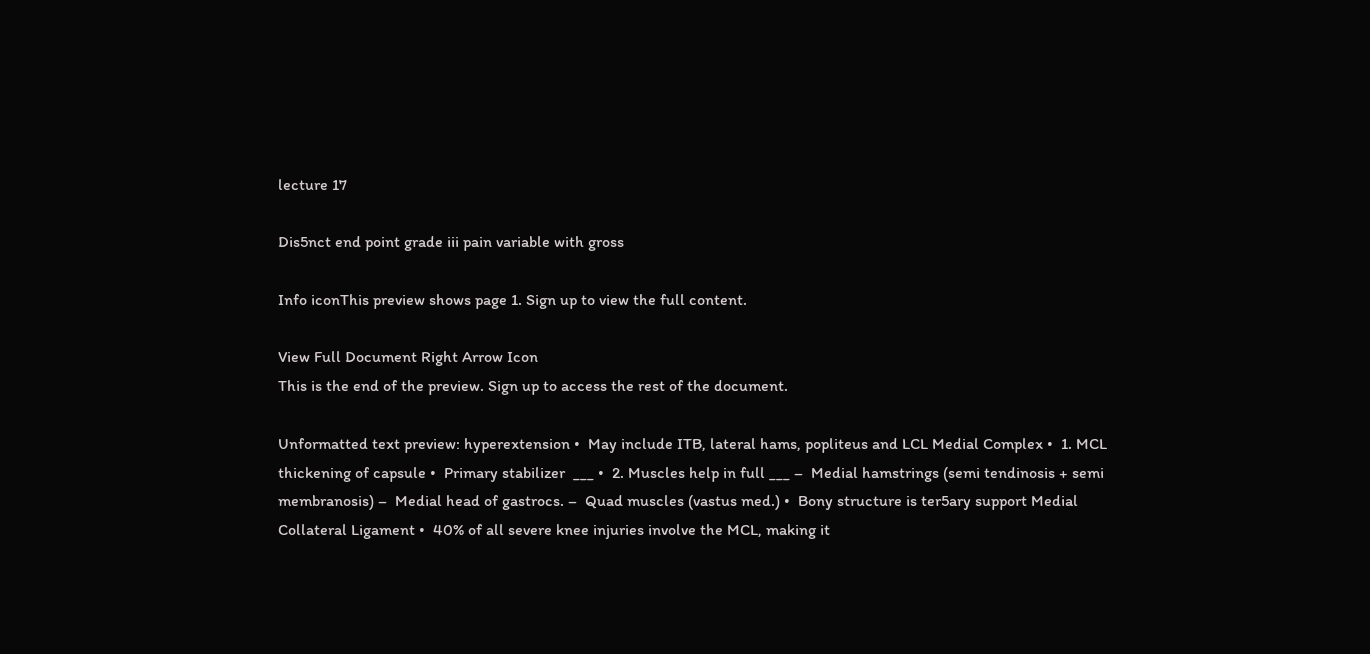lecture 17

Dis5nct end point grade iii pain variable with gross

Info iconThis preview shows page 1. Sign up to view the full content.

View Full Document Right Arrow Icon
This is the end of the preview. Sign up to access the rest of the document.

Unformatted text preview: hyperextension •  May include ITB, lateral hams, popliteus and LCL Medial Complex •  1. MCL thickening of capsule •  Primary stabilizer  ___ •  2. Muscles help in full ___ –  Medial hamstrings (semi tendinosis + semi membranosis) –  Medial head of gastrocs. –  Quad muscles (vastus med.) •  Bony structure is ter5ary support Medial Collateral Ligament •  40% of all severe knee injuries involve the MCL, making it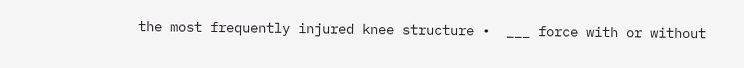the most frequently injured knee structure •  ___ force with or without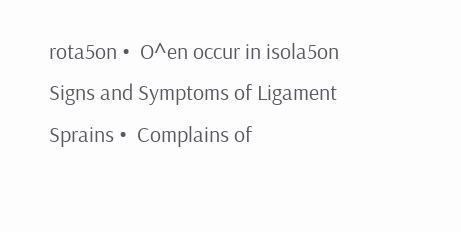rota5on •  O^en occur in isola5on Signs and Symptoms of Ligament Sprains •  Complains of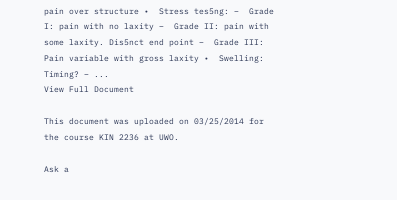pain over structure •  Stress tes5ng: –  Grade I: pain with no laxity –  Grade II: pain with some laxity. Dis5nct end point –  Grade III: Pain variable with gross laxity •  Swelling: Timing? – ...
View Full Document

This document was uploaded on 03/25/2014 for the course KIN 2236 at UWO.

Ask a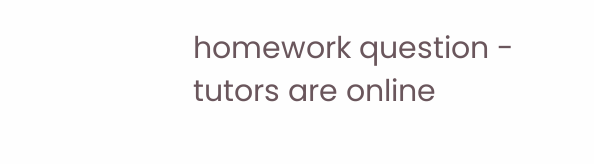homework question - tutors are online